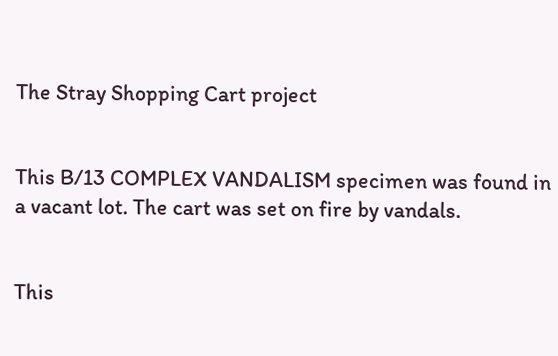The Stray Shopping Cart project


This B/13 COMPLEX VANDALISM specimen was found in a vacant lot. The cart was set on fire by vandals.


This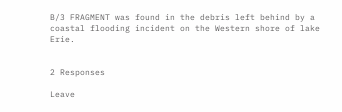B/3 FRAGMENT was found in the debris left behind by a coastal flooding incident on the Western shore of lake Erie.


2 Responses

Leave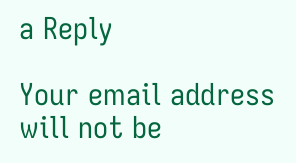a Reply

Your email address will not be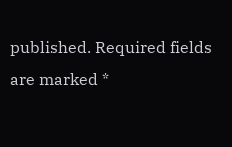published. Required fields are marked *